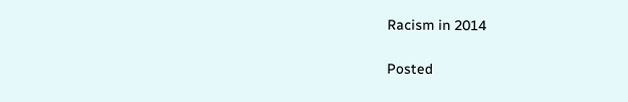Racism in 2014

Posted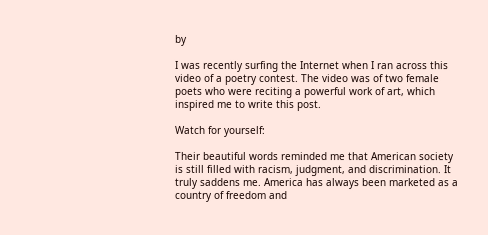by

I was recently surfing the Internet when I ran across this video of a poetry contest. The video was of two female poets who were reciting a powerful work of art, which inspired me to write this post.

Watch for yourself:

Their beautiful words reminded me that American society is still filled with racism, judgment, and discrimination. It truly saddens me. America has always been marketed as a country of freedom and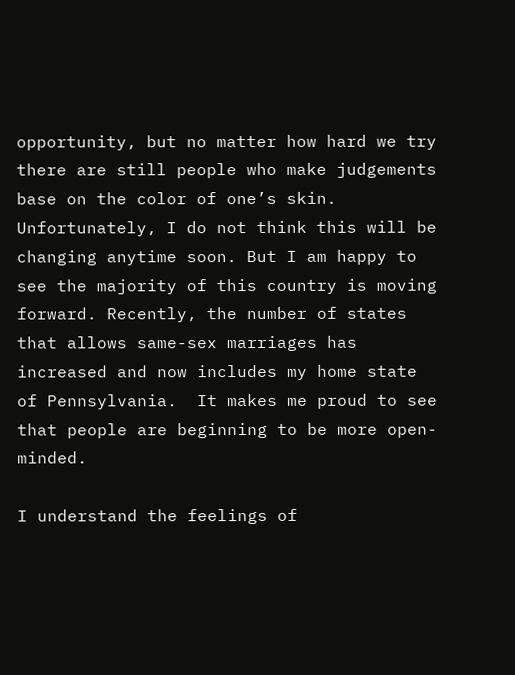opportunity, but no matter how hard we try there are still people who make judgements base on the color of one’s skin. Unfortunately, I do not think this will be changing anytime soon. But I am happy to see the majority of this country is moving forward. Recently, the number of states that allows same-sex marriages has increased and now includes my home state of Pennsylvania.  It makes me proud to see that people are beginning to be more open-minded.

I understand the feelings of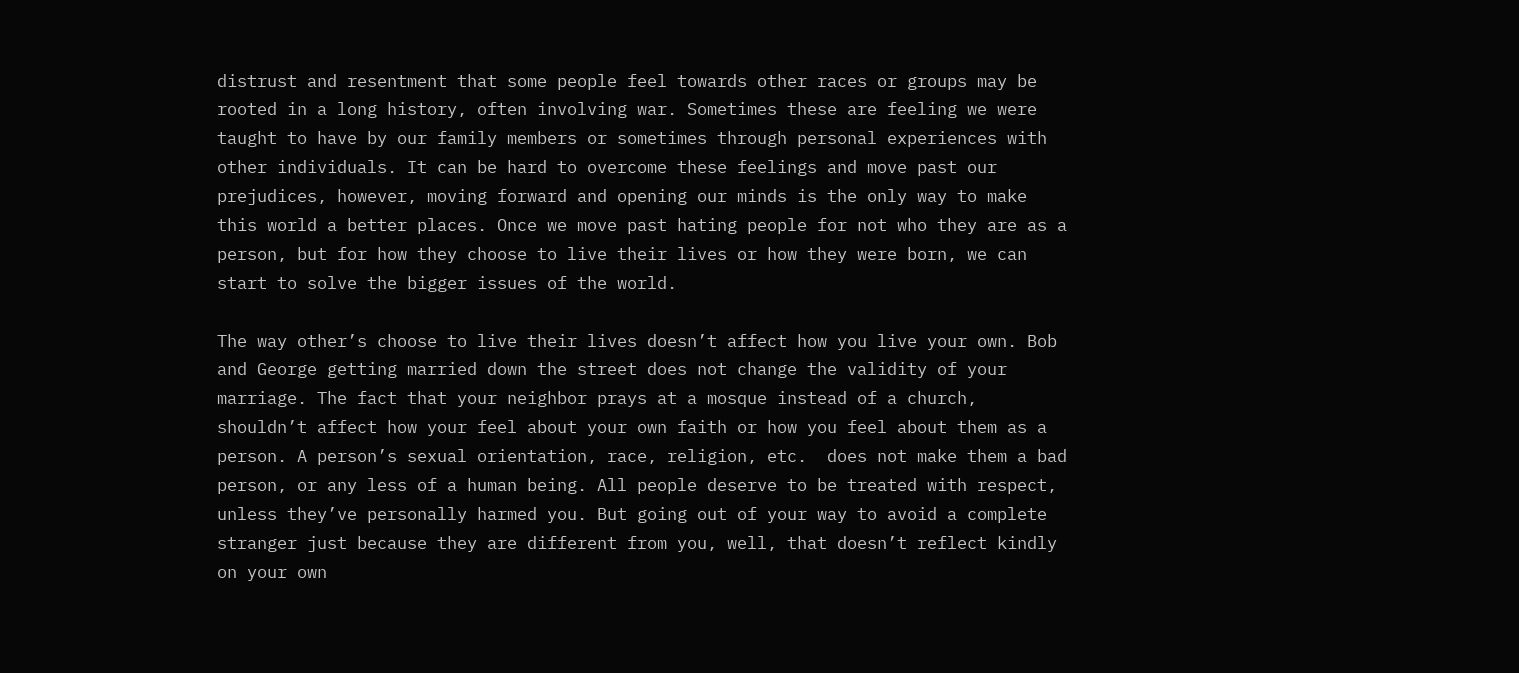distrust and resentment that some people feel towards other races or groups may be rooted in a long history, often involving war. Sometimes these are feeling we were taught to have by our family members or sometimes through personal experiences with other individuals. It can be hard to overcome these feelings and move past our prejudices, however, moving forward and opening our minds is the only way to make this world a better places. Once we move past hating people for not who they are as a person, but for how they choose to live their lives or how they were born, we can start to solve the bigger issues of the world.

The way other’s choose to live their lives doesn’t affect how you live your own. Bob and George getting married down the street does not change the validity of your marriage. The fact that your neighbor prays at a mosque instead of a church, shouldn’t affect how your feel about your own faith or how you feel about them as a person. A person’s sexual orientation, race, religion, etc.  does not make them a bad person, or any less of a human being. All people deserve to be treated with respect, unless they’ve personally harmed you. But going out of your way to avoid a complete stranger just because they are different from you, well, that doesn’t reflect kindly on your own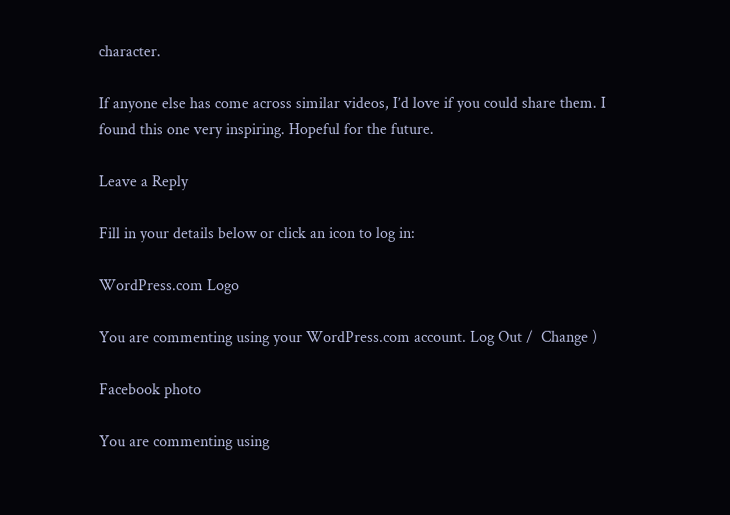character.

If anyone else has come across similar videos, I’d love if you could share them. I found this one very inspiring. Hopeful for the future.

Leave a Reply

Fill in your details below or click an icon to log in:

WordPress.com Logo

You are commenting using your WordPress.com account. Log Out /  Change )

Facebook photo

You are commenting using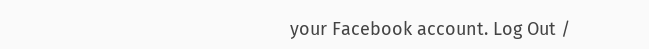your Facebook account. Log Out /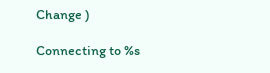Change )

Connecting to %s